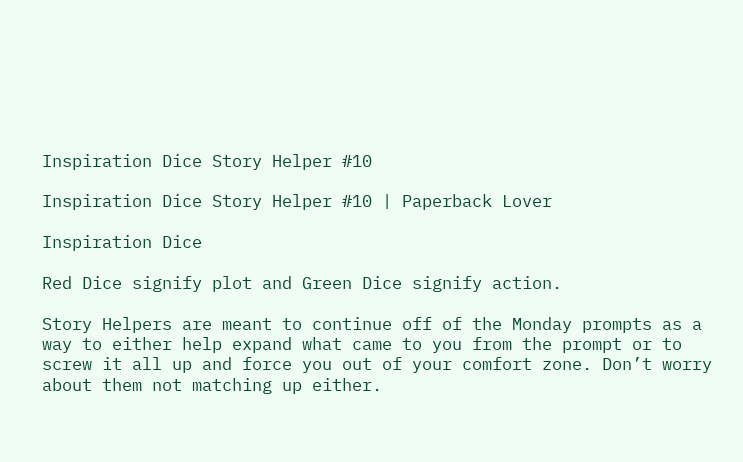Inspiration Dice Story Helper #10

Inspiration Dice Story Helper #10 | Paperback Lover

Inspiration Dice

Red Dice signify plot and Green Dice signify action.

Story Helpers are meant to continue off of the Monday prompts as a way to either help expand what came to you from the prompt or to screw it all up and force you out of your comfort zone. Don’t worry about them not matching up either.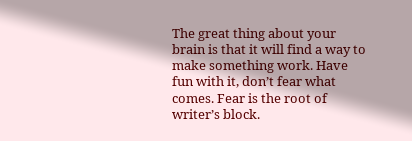The great thing about your brain is that it will find a way to make something work. Have fun with it, don’t fear what comes. Fear is the root of writer’s block.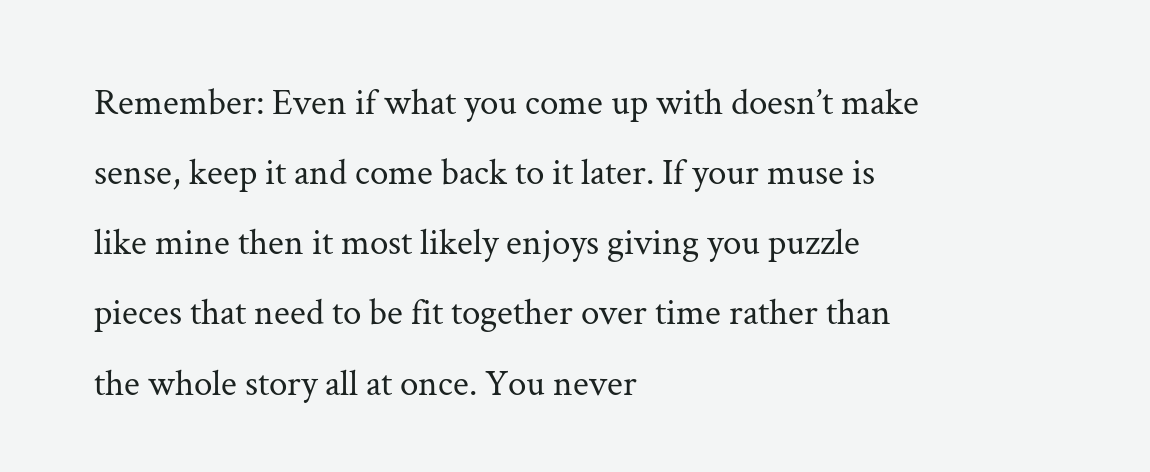Remember: Even if what you come up with doesn’t make sense, keep it and come back to it later. If your muse is like mine then it most likely enjoys giving you puzzle pieces that need to be fit together over time rather than the whole story all at once. You never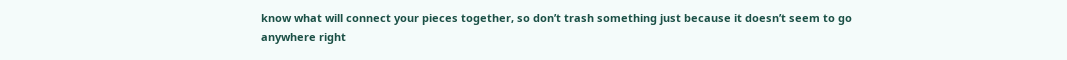know what will connect your pieces together, so don’t trash something just because it doesn’t seem to go anywhere right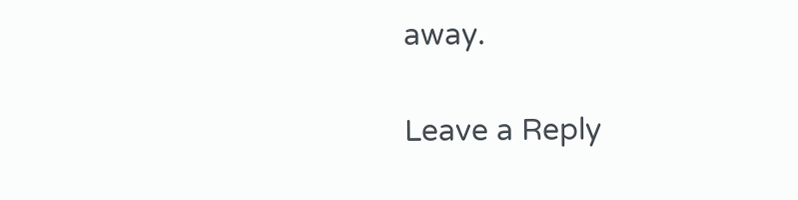away.

Leave a Reply